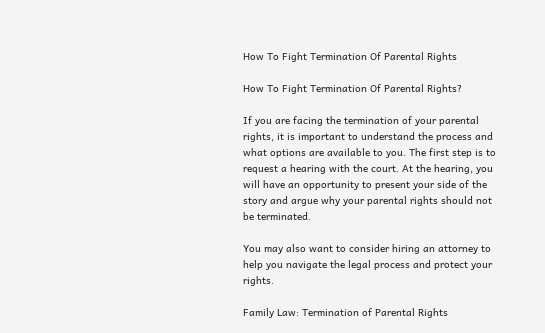How To Fight Termination Of Parental Rights

How To Fight Termination Of Parental Rights?

If you are facing the termination of your parental rights, it is important to understand the process and what options are available to you. The first step is to request a hearing with the court. At the hearing, you will have an opportunity to present your side of the story and argue why your parental rights should not be terminated.

You may also want to consider hiring an attorney to help you navigate the legal process and protect your rights.

Family Law: Termination of Parental Rights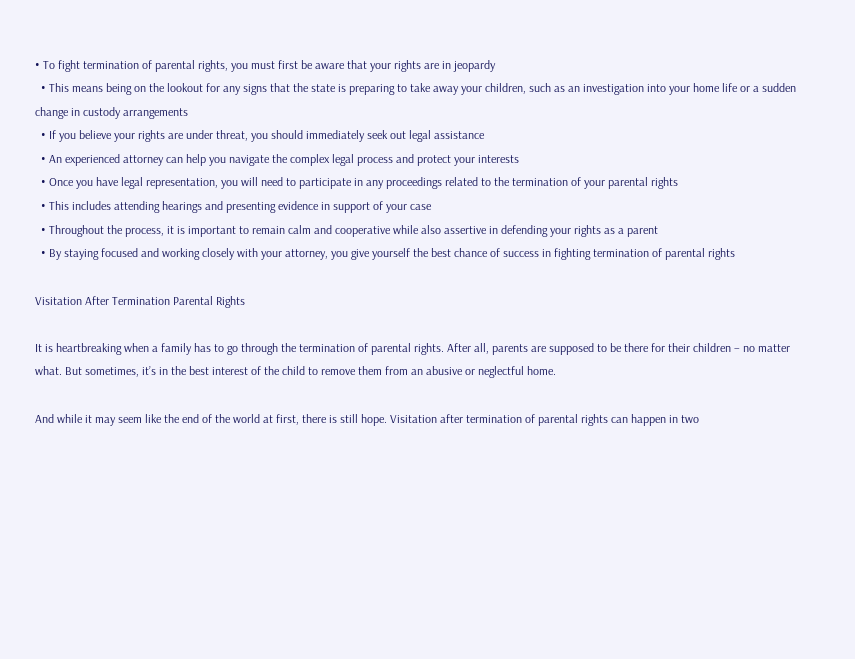• To fight termination of parental rights, you must first be aware that your rights are in jeopardy
  • This means being on the lookout for any signs that the state is preparing to take away your children, such as an investigation into your home life or a sudden change in custody arrangements
  • If you believe your rights are under threat, you should immediately seek out legal assistance
  • An experienced attorney can help you navigate the complex legal process and protect your interests
  • Once you have legal representation, you will need to participate in any proceedings related to the termination of your parental rights
  • This includes attending hearings and presenting evidence in support of your case
  • Throughout the process, it is important to remain calm and cooperative while also assertive in defending your rights as a parent
  • By staying focused and working closely with your attorney, you give yourself the best chance of success in fighting termination of parental rights

Visitation After Termination Parental Rights

It is heartbreaking when a family has to go through the termination of parental rights. After all, parents are supposed to be there for their children – no matter what. But sometimes, it’s in the best interest of the child to remove them from an abusive or neglectful home.

And while it may seem like the end of the world at first, there is still hope. Visitation after termination of parental rights can happen in two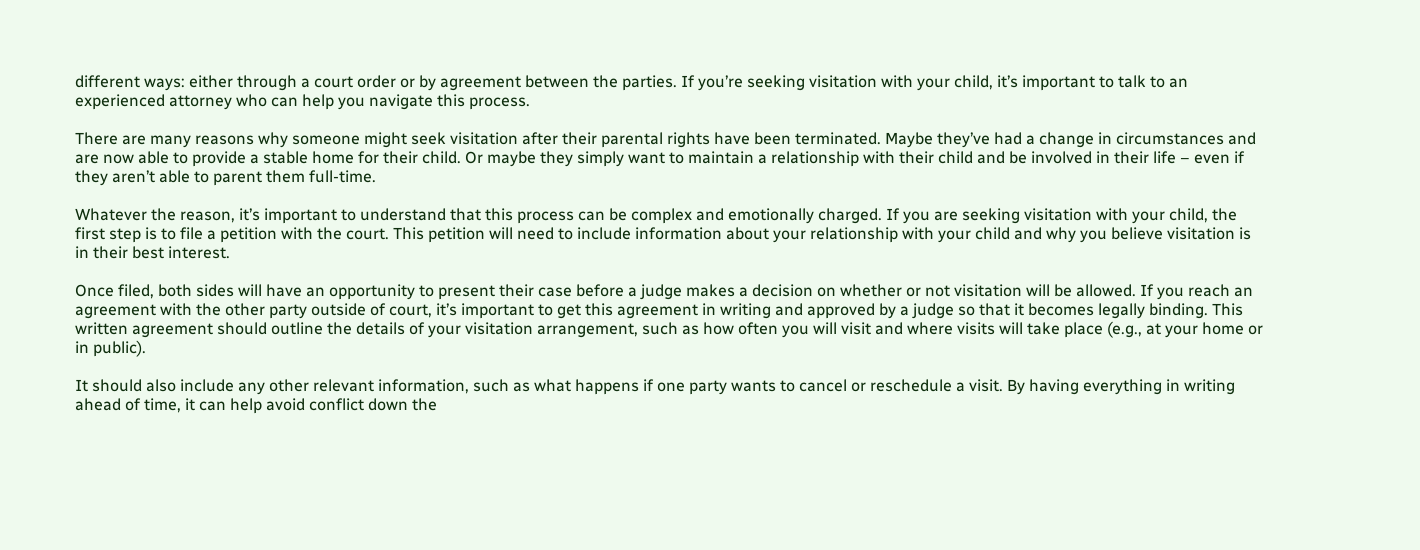different ways: either through a court order or by agreement between the parties. If you’re seeking visitation with your child, it’s important to talk to an experienced attorney who can help you navigate this process.

There are many reasons why someone might seek visitation after their parental rights have been terminated. Maybe they’ve had a change in circumstances and are now able to provide a stable home for their child. Or maybe they simply want to maintain a relationship with their child and be involved in their life – even if they aren’t able to parent them full-time.

Whatever the reason, it’s important to understand that this process can be complex and emotionally charged. If you are seeking visitation with your child, the first step is to file a petition with the court. This petition will need to include information about your relationship with your child and why you believe visitation is in their best interest.

Once filed, both sides will have an opportunity to present their case before a judge makes a decision on whether or not visitation will be allowed. If you reach an agreement with the other party outside of court, it’s important to get this agreement in writing and approved by a judge so that it becomes legally binding. This written agreement should outline the details of your visitation arrangement, such as how often you will visit and where visits will take place (e.g., at your home or in public).

It should also include any other relevant information, such as what happens if one party wants to cancel or reschedule a visit. By having everything in writing ahead of time, it can help avoid conflict down the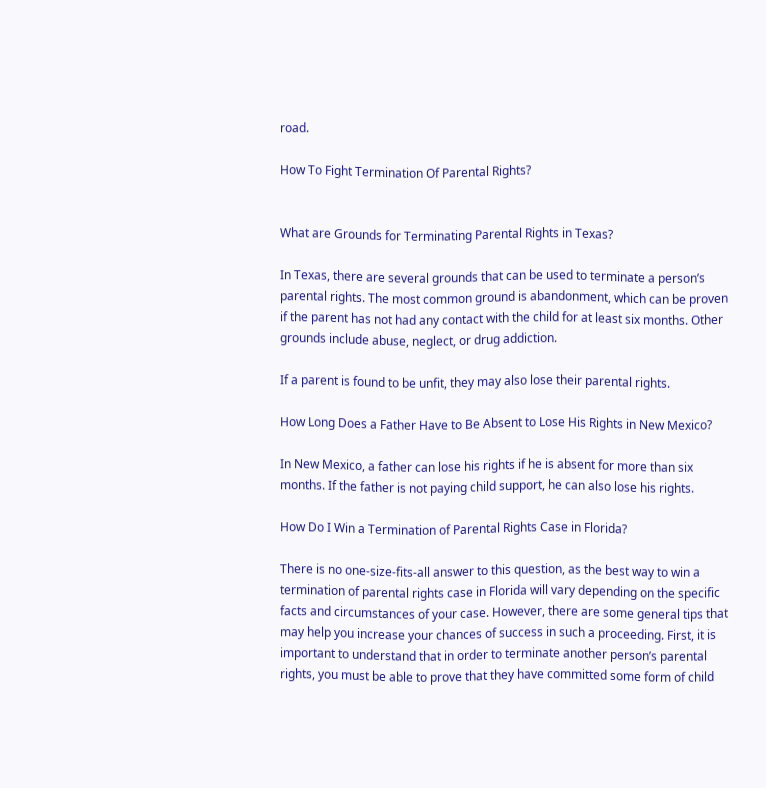road.

How To Fight Termination Of Parental Rights?


What are Grounds for Terminating Parental Rights in Texas?

In Texas, there are several grounds that can be used to terminate a person’s parental rights. The most common ground is abandonment, which can be proven if the parent has not had any contact with the child for at least six months. Other grounds include abuse, neglect, or drug addiction.

If a parent is found to be unfit, they may also lose their parental rights.

How Long Does a Father Have to Be Absent to Lose His Rights in New Mexico?

In New Mexico, a father can lose his rights if he is absent for more than six months. If the father is not paying child support, he can also lose his rights.

How Do I Win a Termination of Parental Rights Case in Florida?

There is no one-size-fits-all answer to this question, as the best way to win a termination of parental rights case in Florida will vary depending on the specific facts and circumstances of your case. However, there are some general tips that may help you increase your chances of success in such a proceeding. First, it is important to understand that in order to terminate another person’s parental rights, you must be able to prove that they have committed some form of child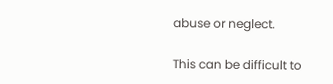abuse or neglect.

This can be difficult to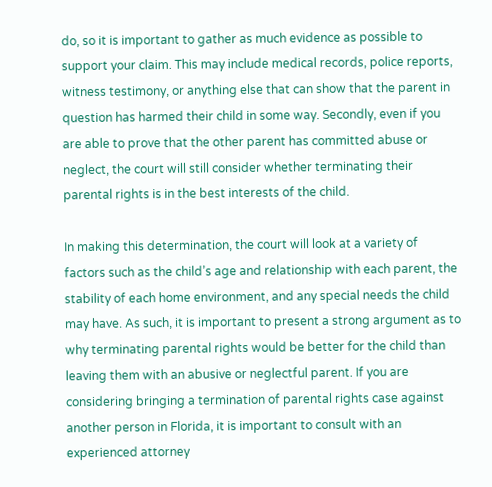do, so it is important to gather as much evidence as possible to support your claim. This may include medical records, police reports, witness testimony, or anything else that can show that the parent in question has harmed their child in some way. Secondly, even if you are able to prove that the other parent has committed abuse or neglect, the court will still consider whether terminating their parental rights is in the best interests of the child.

In making this determination, the court will look at a variety of factors such as the child’s age and relationship with each parent, the stability of each home environment, and any special needs the child may have. As such, it is important to present a strong argument as to why terminating parental rights would be better for the child than leaving them with an abusive or neglectful parent. If you are considering bringing a termination of parental rights case against another person in Florida, it is important to consult with an experienced attorney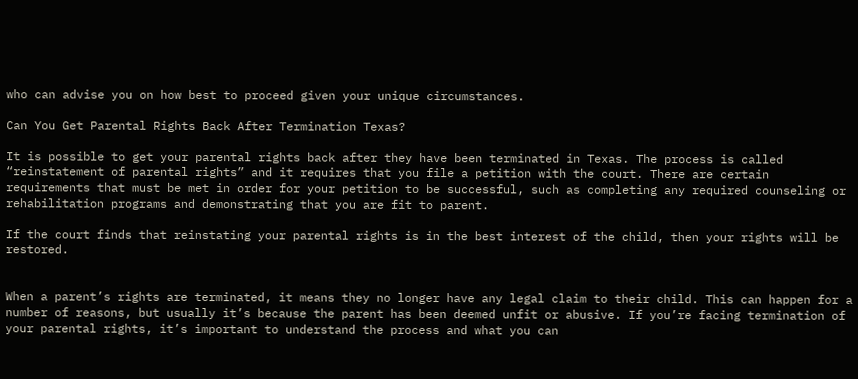who can advise you on how best to proceed given your unique circumstances.

Can You Get Parental Rights Back After Termination Texas?

It is possible to get your parental rights back after they have been terminated in Texas. The process is called “reinstatement of parental rights” and it requires that you file a petition with the court. There are certain requirements that must be met in order for your petition to be successful, such as completing any required counseling or rehabilitation programs and demonstrating that you are fit to parent.

If the court finds that reinstating your parental rights is in the best interest of the child, then your rights will be restored.


When a parent’s rights are terminated, it means they no longer have any legal claim to their child. This can happen for a number of reasons, but usually it’s because the parent has been deemed unfit or abusive. If you’re facing termination of your parental rights, it’s important to understand the process and what you can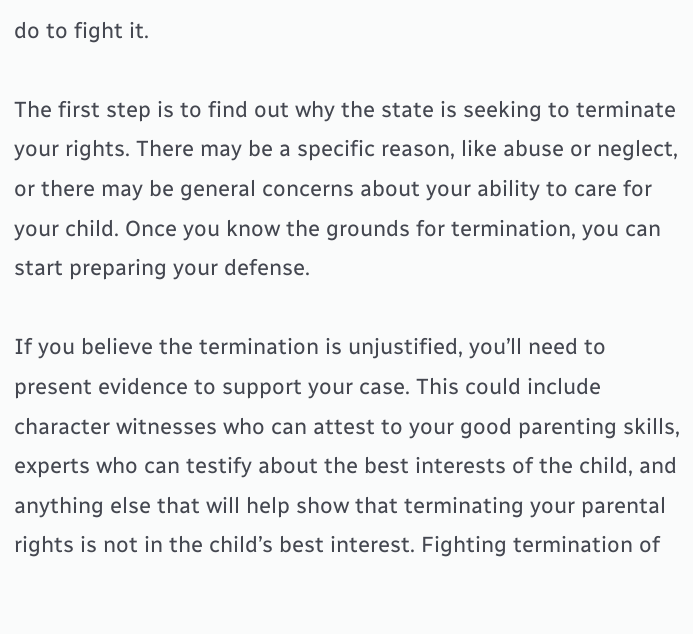do to fight it.

The first step is to find out why the state is seeking to terminate your rights. There may be a specific reason, like abuse or neglect, or there may be general concerns about your ability to care for your child. Once you know the grounds for termination, you can start preparing your defense.

If you believe the termination is unjustified, you’ll need to present evidence to support your case. This could include character witnesses who can attest to your good parenting skills, experts who can testify about the best interests of the child, and anything else that will help show that terminating your parental rights is not in the child’s best interest. Fighting termination of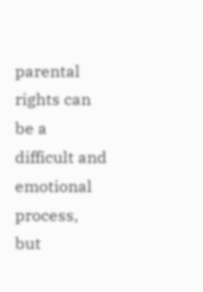parental rights can be a difficult and emotional process, but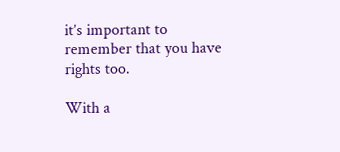it’s important to remember that you have rights too.

With a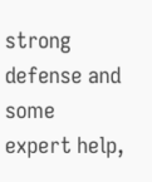strong defense and some expert help,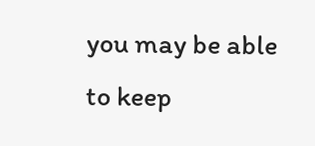you may be able to keep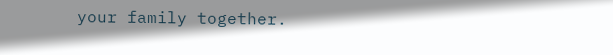your family together.